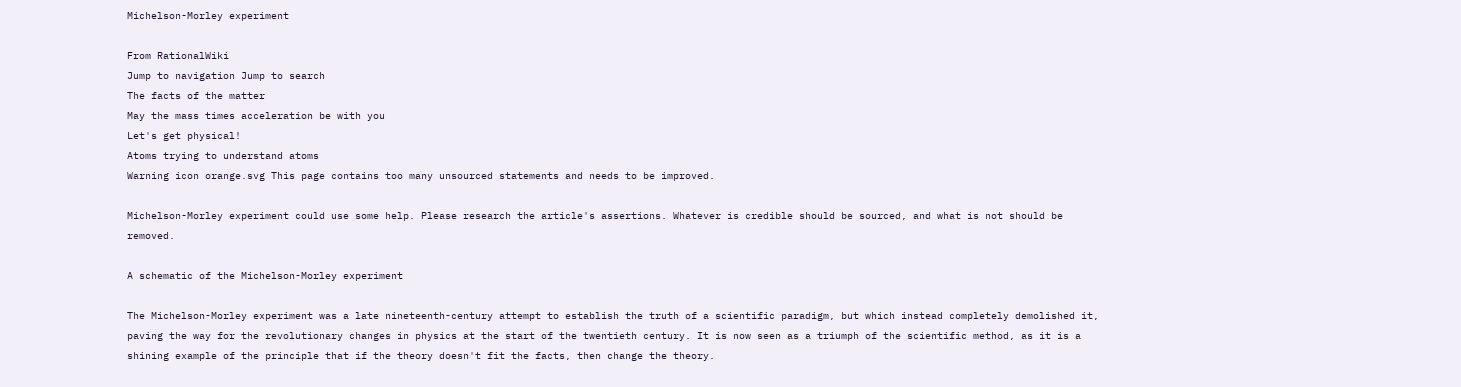Michelson-Morley experiment

From RationalWiki
Jump to navigation Jump to search
The facts of the matter
May the mass times acceleration be with you
Let's get physical!
Atoms trying to understand atoms
Warning icon orange.svg This page contains too many unsourced statements and needs to be improved.

Michelson-Morley experiment could use some help. Please research the article's assertions. Whatever is credible should be sourced, and what is not should be removed.

A schematic of the Michelson-Morley experiment

The Michelson-Morley experiment was a late nineteenth-century attempt to establish the truth of a scientific paradigm, but which instead completely demolished it, paving the way for the revolutionary changes in physics at the start of the twentieth century. It is now seen as a triumph of the scientific method, as it is a shining example of the principle that if the theory doesn't fit the facts, then change the theory.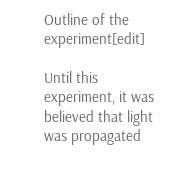Outline of the experiment[edit]

Until this experiment, it was believed that light was propagated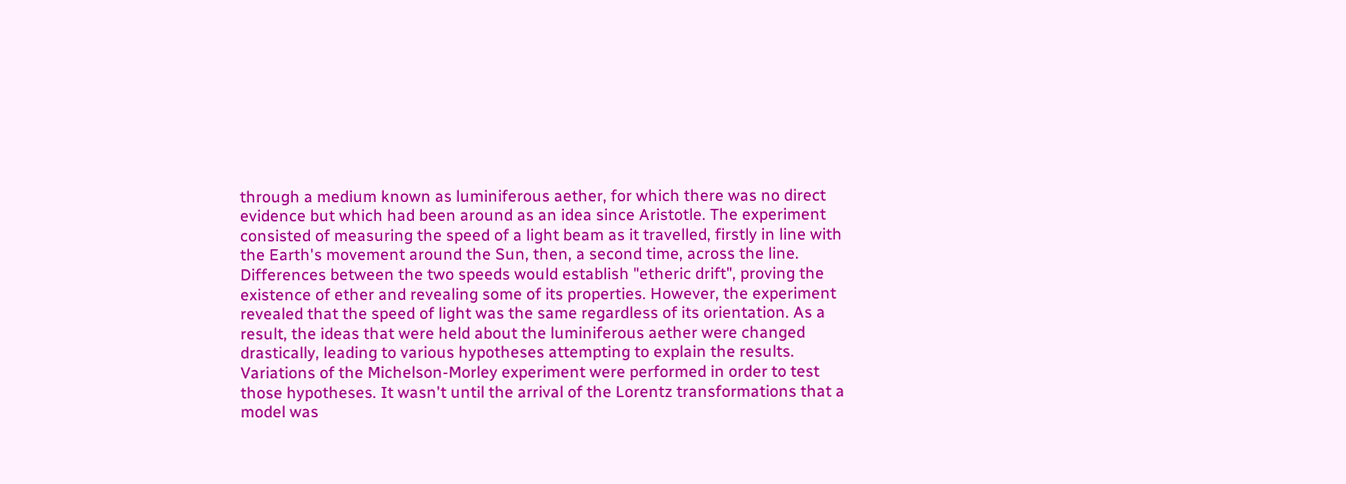through a medium known as luminiferous aether, for which there was no direct evidence but which had been around as an idea since Aristotle. The experiment consisted of measuring the speed of a light beam as it travelled, firstly in line with the Earth's movement around the Sun, then, a second time, across the line. Differences between the two speeds would establish "etheric drift", proving the existence of ether and revealing some of its properties. However, the experiment revealed that the speed of light was the same regardless of its orientation. As a result, the ideas that were held about the luminiferous aether were changed drastically, leading to various hypotheses attempting to explain the results. Variations of the Michelson-Morley experiment were performed in order to test those hypotheses. It wasn't until the arrival of the Lorentz transformations that a model was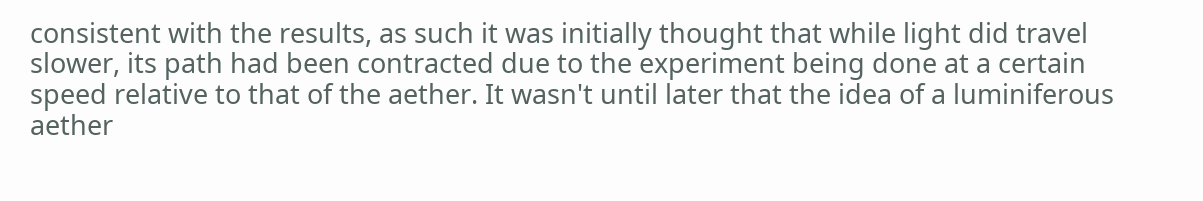consistent with the results, as such it was initially thought that while light did travel slower, its path had been contracted due to the experiment being done at a certain speed relative to that of the aether. It wasn't until later that the idea of a luminiferous aether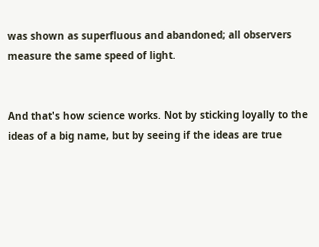was shown as superfluous and abandoned; all observers measure the same speed of light.


And that's how science works. Not by sticking loyally to the ideas of a big name, but by seeing if the ideas are true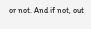or not. And if not, out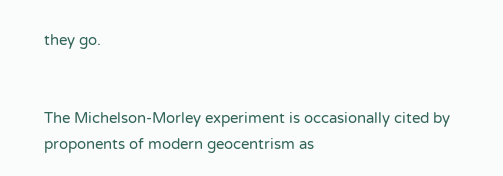they go.


The Michelson-Morley experiment is occasionally cited by proponents of modern geocentrism as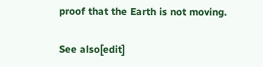proof that the Earth is not moving.

See also[edit]